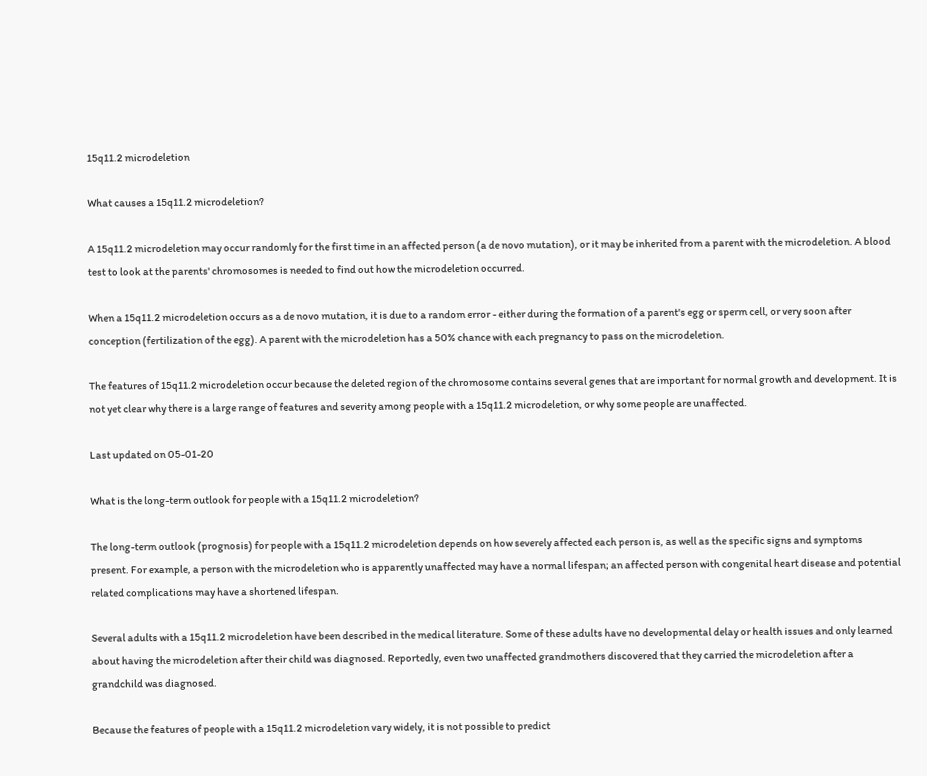15q11.2 microdeletion

What causes a 15q11.2 microdeletion?

A 15q11.2 microdeletion may occur randomly for the first time in an affected person (a de novo mutation), or it may be inherited from a parent with the microdeletion. A blood test to look at the parents' chromosomes is needed to find out how the microdeletion occurred.

When a 15q11.2 microdeletion occurs as a de novo mutation, it is due to a random error - either during the formation of a parent's egg or sperm cell, or very soon after conception (fertilization of the egg). A parent with the microdeletion has a 50% chance with each pregnancy to pass on the microdeletion.

The features of 15q11.2 microdeletion occur because the deleted region of the chromosome contains several genes that are important for normal growth and development. It is not yet clear why there is a large range of features and severity among people with a 15q11.2 microdeletion, or why some people are unaffected.

Last updated on 05-01-20

What is the long-term outlook for people with a 15q11.2 microdeletion?

The long-term outlook (prognosis) for people with a 15q11.2 microdeletion depends on how severely affected each person is, as well as the specific signs and symptoms present. For example, a person with the microdeletion who is apparently unaffected may have a normal lifespan; an affected person with congenital heart disease and potential related complications may have a shortened lifespan.

Several adults with a 15q11.2 microdeletion have been described in the medical literature. Some of these adults have no developmental delay or health issues and only learned about having the microdeletion after their child was diagnosed. Reportedly, even two unaffected grandmothers discovered that they carried the microdeletion after a grandchild was diagnosed.

Because the features of people with a 15q11.2 microdeletion vary widely, it is not possible to predict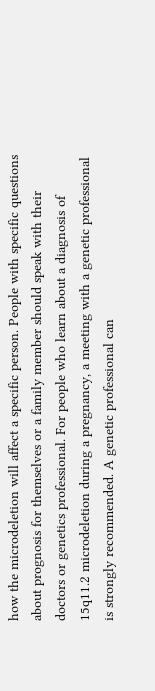how the microdeletion will affect a specific person. People with specific questions about prognosis for themselves or a family member should speak with their doctors or genetics professional. For people who learn about a diagnosis of 15q11.2 microdeletion during a pregnancy, a meeting with a genetic professional is strongly recommended. A genetic professional can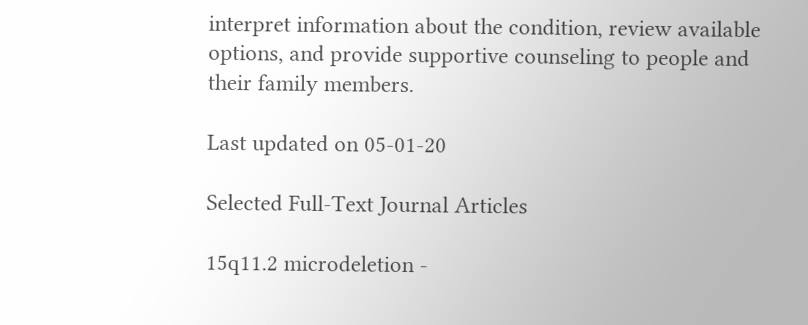interpret information about the condition, review available options, and provide supportive counseling to people and their family members.

Last updated on 05-01-20

Selected Full-Text Journal Articles

15q11.2 microdeletion -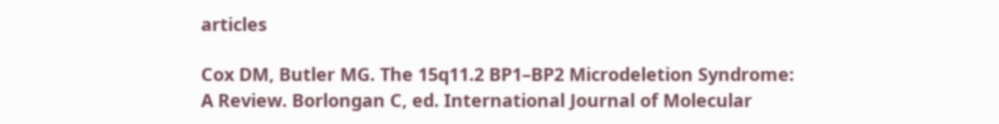articles

Cox DM, Butler MG. The 15q11.2 BP1–BP2 Microdeletion Syndrome: A Review. Borlongan C, ed. International Journal of Molecular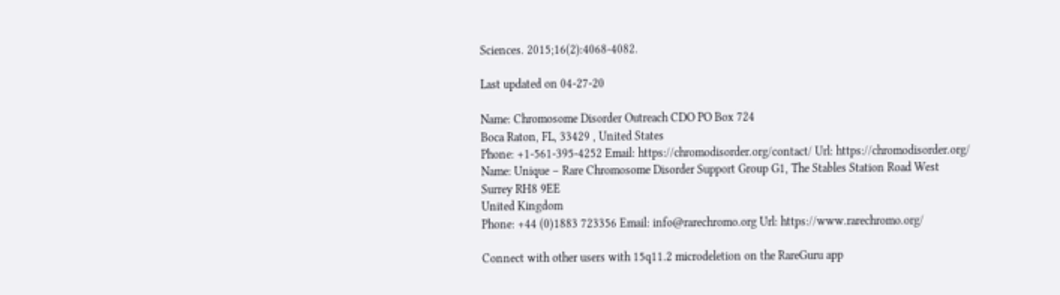Sciences. 2015;16(2):4068-4082.

Last updated on 04-27-20

Name: Chromosome Disorder Outreach CDO PO Box 724
Boca Raton, FL, 33429 , United States
Phone: +1-561-395-4252 Email: https://chromodisorder.org/contact/ Url: https://chromodisorder.org/
Name: Unique – Rare Chromosome Disorder Support Group G1, The Stables Station Road West
Surrey RH8 9EE
United Kingdom
Phone: +44 (0)1883 723356 Email: info@rarechromo.org Url: https://www.rarechromo.org/

Connect with other users with 15q11.2 microdeletion on the RareGuru app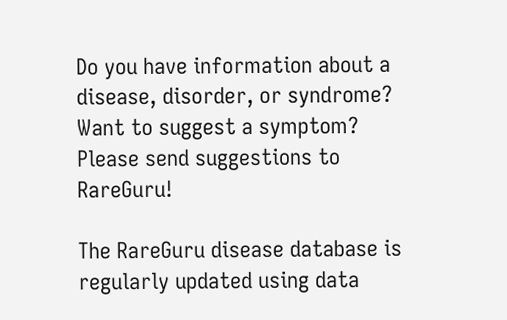Do you have information about a disease, disorder, or syndrome? Want to suggest a symptom?
Please send suggestions to RareGuru!

The RareGuru disease database is regularly updated using data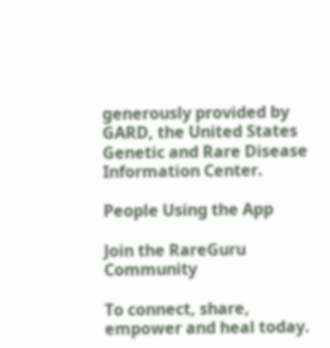generously provided by GARD, the United States Genetic and Rare Disease Information Center.

People Using the App

Join the RareGuru Community

To connect, share, empower and heal today.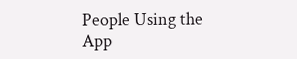People Using the App